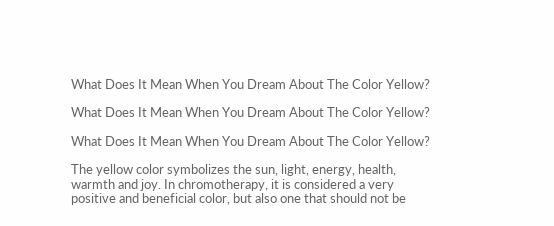What Does It Mean When You Dream About The Color Yellow?

What Does It Mean When You Dream About The Color Yellow?

What Does It Mean When You Dream About The Color Yellow?

The yellow color symbolizes the sun, light, energy, health, warmth and joy. In chromotherapy, it is considered a very positive and beneficial color, but also one that should not be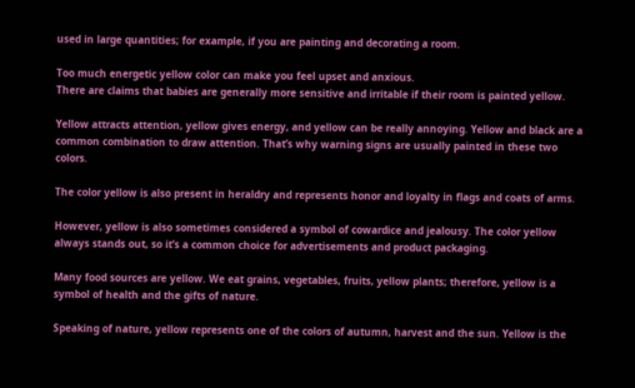used in large quantities; for example, if you are painting and decorating a room.

Too much energetic yellow color can make you feel upset and anxious.
There are claims that babies are generally more sensitive and irritable if their room is painted yellow.

Yellow attracts attention, yellow gives energy, and yellow can be really annoying. Yellow and black are a common combination to draw attention. That’s why warning signs are usually painted in these two colors.

The color yellow is also present in heraldry and represents honor and loyalty in flags and coats of arms.

However, yellow is also sometimes considered a symbol of cowardice and jealousy. The color yellow always stands out, so it’s a common choice for advertisements and product packaging.

Many food sources are yellow. We eat grains, vegetables, fruits, yellow plants; therefore, yellow is a symbol of health and the gifts of nature.

Speaking of nature, yellow represents one of the colors of autumn, harvest and the sun. Yellow is the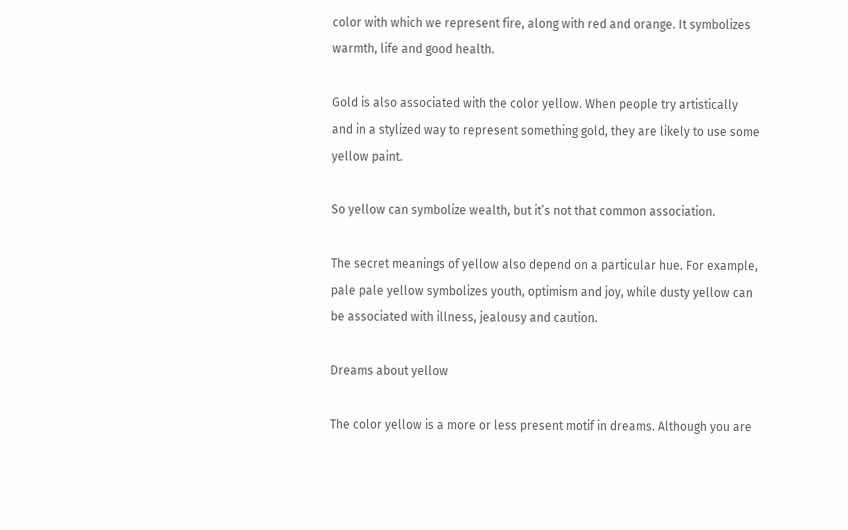color with which we represent fire, along with red and orange. It symbolizes warmth, life and good health.

Gold is also associated with the color yellow. When people try artistically and in a stylized way to represent something gold, they are likely to use some yellow paint.

So yellow can symbolize wealth, but it’s not that common association.

The secret meanings of yellow also depend on a particular hue. For example, pale pale yellow symbolizes youth, optimism and joy, while dusty yellow can be associated with illness, jealousy and caution.

Dreams about yellow

The color yellow is a more or less present motif in dreams. Although you are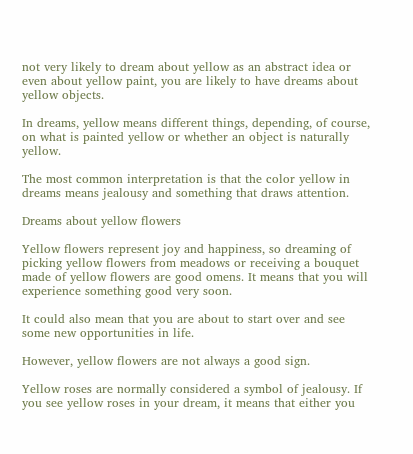not very likely to dream about yellow as an abstract idea or even about yellow paint, you are likely to have dreams about yellow objects.

In dreams, yellow means different things, depending, of course, on what is painted yellow or whether an object is naturally yellow.

The most common interpretation is that the color yellow in dreams means jealousy and something that draws attention.

Dreams about yellow flowers

Yellow flowers represent joy and happiness, so dreaming of picking yellow flowers from meadows or receiving a bouquet made of yellow flowers are good omens. It means that you will experience something good very soon.

It could also mean that you are about to start over and see some new opportunities in life.

However, yellow flowers are not always a good sign.

Yellow roses are normally considered a symbol of jealousy. If you see yellow roses in your dream, it means that either you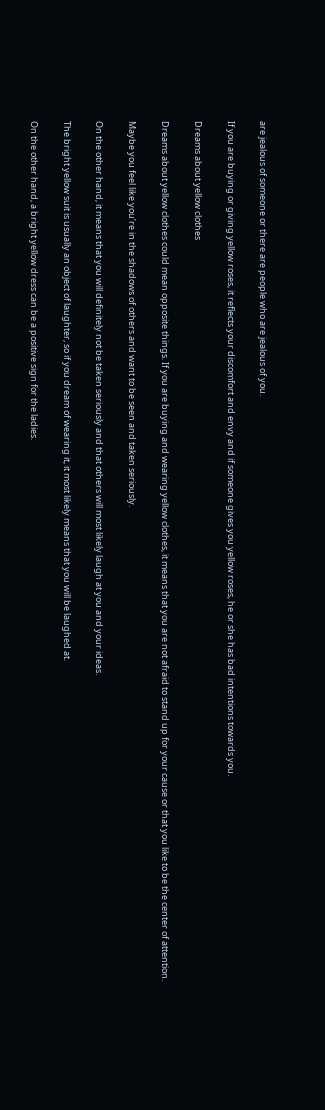are jealous of someone or there are people who are jealous of you.

If you are buying or giving yellow roses, it reflects your discomfort and envy and if someone gives you yellow roses, he or she has bad intentions towards you.

Dreams about yellow clothes

Dreams about yellow clothes could mean opposite things. If you are buying and wearing yellow clothes, it means that you are not afraid to stand up for your cause or that you like to be the center of attention.

Maybe you feel like you’re in the shadows of others and want to be seen and taken seriously.

On the other hand, it means that you will definitely not be taken seriously and that others will most likely laugh at you and your ideas.

The bright yellow suit is usually an object of laughter, so if you dream of wearing it, it most likely means that you will be laughed at.

On the other hand, a bright yellow dress can be a positive sign for the ladies.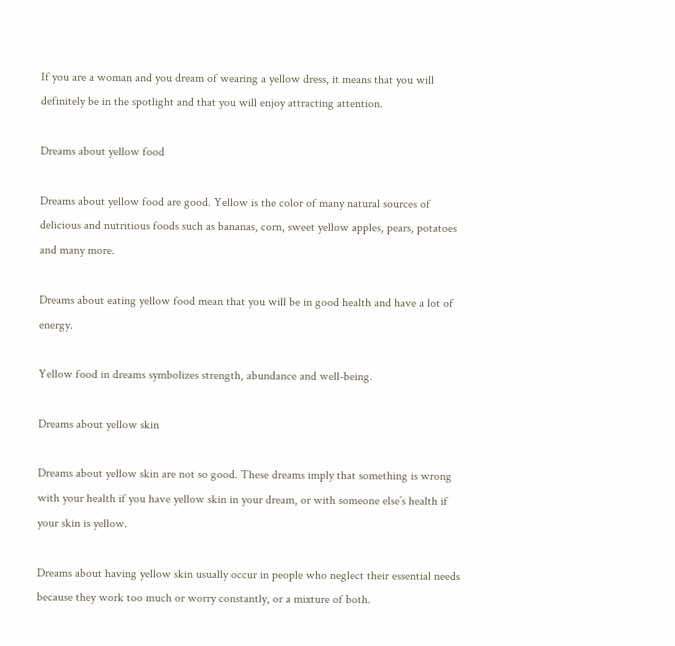If you are a woman and you dream of wearing a yellow dress, it means that you will definitely be in the spotlight and that you will enjoy attracting attention.

Dreams about yellow food

Dreams about yellow food are good. Yellow is the color of many natural sources of delicious and nutritious foods such as bananas, corn, sweet yellow apples, pears, potatoes and many more.

Dreams about eating yellow food mean that you will be in good health and have a lot of energy.

Yellow food in dreams symbolizes strength, abundance and well-being.

Dreams about yellow skin

Dreams about yellow skin are not so good. These dreams imply that something is wrong with your health if you have yellow skin in your dream, or with someone else’s health if your skin is yellow.

Dreams about having yellow skin usually occur in people who neglect their essential needs because they work too much or worry constantly, or a mixture of both.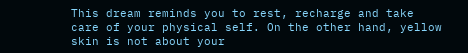This dream reminds you to rest, recharge and take care of your physical self. On the other hand, yellow skin is not about your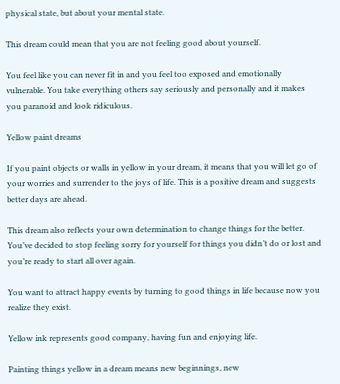physical state, but about your mental state.

This dream could mean that you are not feeling good about yourself.

You feel like you can never fit in and you feel too exposed and emotionally vulnerable. You take everything others say seriously and personally and it makes you paranoid and look ridiculous.

Yellow paint dreams

If you paint objects or walls in yellow in your dream, it means that you will let go of your worries and surrender to the joys of life. This is a positive dream and suggests better days are ahead.

This dream also reflects your own determination to change things for the better. You’ve decided to stop feeling sorry for yourself for things you didn’t do or lost and you’re ready to start all over again.

You want to attract happy events by turning to good things in life because now you realize they exist.

Yellow ink represents good company, having fun and enjoying life.

Painting things yellow in a dream means new beginnings, new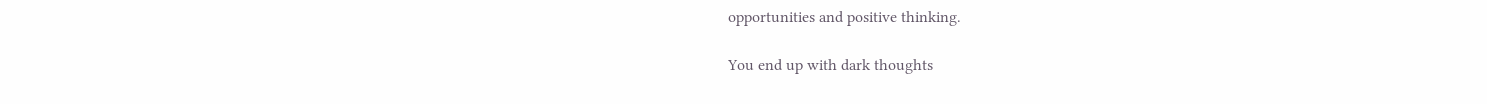opportunities and positive thinking.

You end up with dark thoughts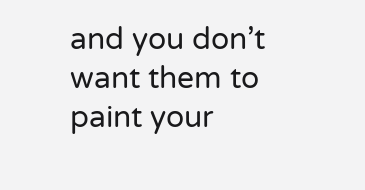and you don’t want them to paint your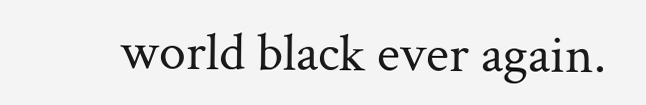world black ever again.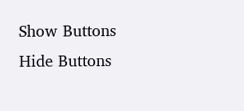Show Buttons
Hide Buttons